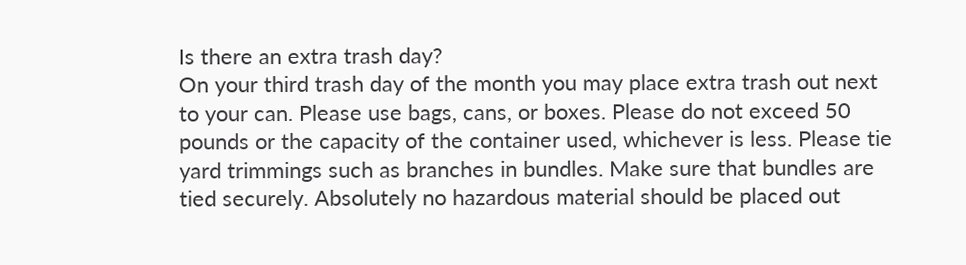Is there an extra trash day?
On your third trash day of the month you may place extra trash out next to your can. Please use bags, cans, or boxes. Please do not exceed 50 pounds or the capacity of the container used, whichever is less. Please tie yard trimmings such as branches in bundles. Make sure that bundles are tied securely. Absolutely no hazardous material should be placed out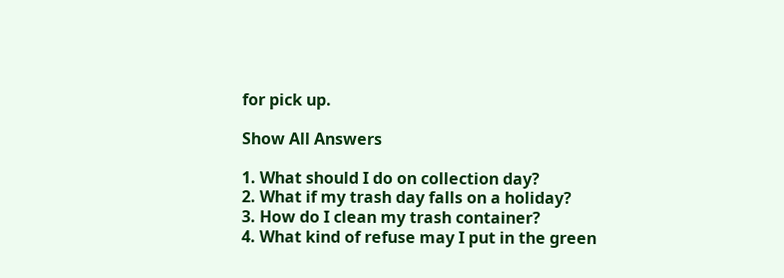for pick up.

Show All Answers

1. What should I do on collection day?
2. What if my trash day falls on a holiday?
3. How do I clean my trash container?
4. What kind of refuse may I put in the green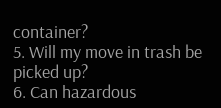container?
5. Will my move in trash be picked up?
6. Can hazardous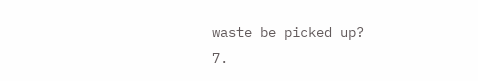waste be picked up?
7.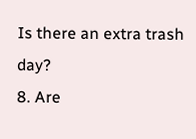Is there an extra trash day?
8. Are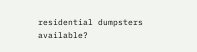residential dumpsters available?